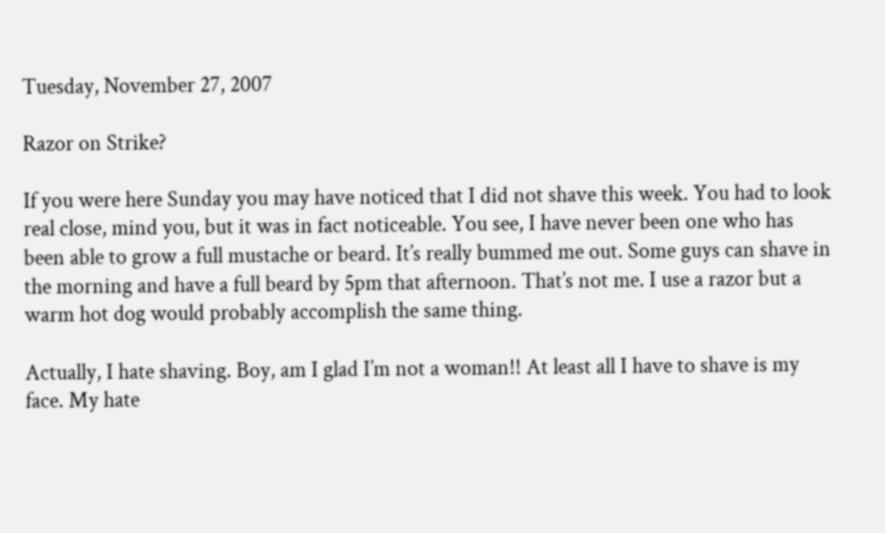Tuesday, November 27, 2007

Razor on Strike?

If you were here Sunday you may have noticed that I did not shave this week. You had to look real close, mind you, but it was in fact noticeable. You see, I have never been one who has been able to grow a full mustache or beard. It’s really bummed me out. Some guys can shave in the morning and have a full beard by 5pm that afternoon. That’s not me. I use a razor but a warm hot dog would probably accomplish the same thing.

Actually, I hate shaving. Boy, am I glad I’m not a woman!! At least all I have to shave is my face. My hate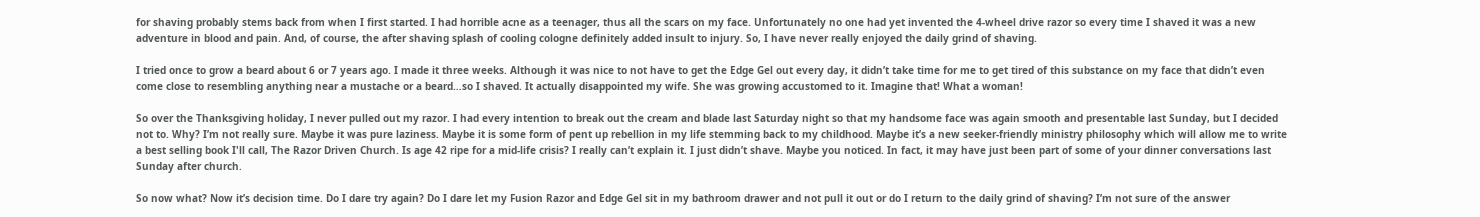for shaving probably stems back from when I first started. I had horrible acne as a teenager, thus all the scars on my face. Unfortunately no one had yet invented the 4-wheel drive razor so every time I shaved it was a new adventure in blood and pain. And, of course, the after shaving splash of cooling cologne definitely added insult to injury. So, I have never really enjoyed the daily grind of shaving.

I tried once to grow a beard about 6 or 7 years ago. I made it three weeks. Although it was nice to not have to get the Edge Gel out every day, it didn’t take time for me to get tired of this substance on my face that didn’t even come close to resembling anything near a mustache or a beard…so I shaved. It actually disappointed my wife. She was growing accustomed to it. Imagine that! What a woman!

So over the Thanksgiving holiday, I never pulled out my razor. I had every intention to break out the cream and blade last Saturday night so that my handsome face was again smooth and presentable last Sunday, but I decided not to. Why? I’m not really sure. Maybe it was pure laziness. Maybe it is some form of pent up rebellion in my life stemming back to my childhood. Maybe it’s a new seeker-friendly ministry philosophy which will allow me to write a best selling book I'll call, The Razor Driven Church. Is age 42 ripe for a mid-life crisis? I really can’t explain it. I just didn’t shave. Maybe you noticed. In fact, it may have just been part of some of your dinner conversations last Sunday after church.

So now what? Now it’s decision time. Do I dare try again? Do I dare let my Fusion Razor and Edge Gel sit in my bathroom drawer and not pull it out or do I return to the daily grind of shaving? I’m not sure of the answer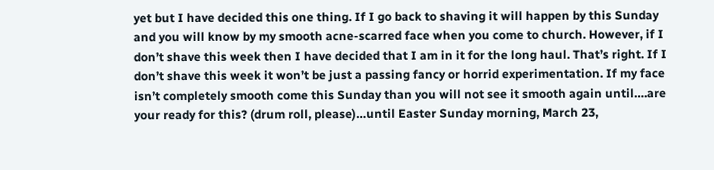yet but I have decided this one thing. If I go back to shaving it will happen by this Sunday and you will know by my smooth acne-scarred face when you come to church. However, if I don’t shave this week then I have decided that I am in it for the long haul. That’s right. If I don’t shave this week it won’t be just a passing fancy or horrid experimentation. If my face isn’t completely smooth come this Sunday than you will not see it smooth again until….are your ready for this? (drum roll, please)…until Easter Sunday morning, March 23,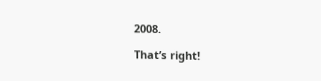2008.

That’s right!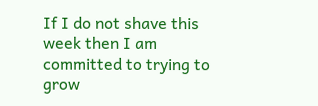If I do not shave this week then I am committed to trying to grow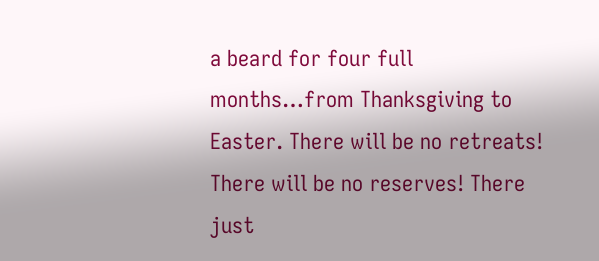a beard for four full months…from Thanksgiving to Easter. There will be no retreats! There will be no reserves! There just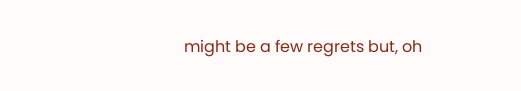might be a few regrets but, oh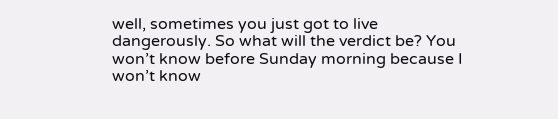well, sometimes you just got to live dangerously. So what will the verdict be? You won’t know before Sunday morning because I won’t know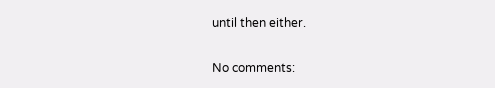until then either.

No comments: